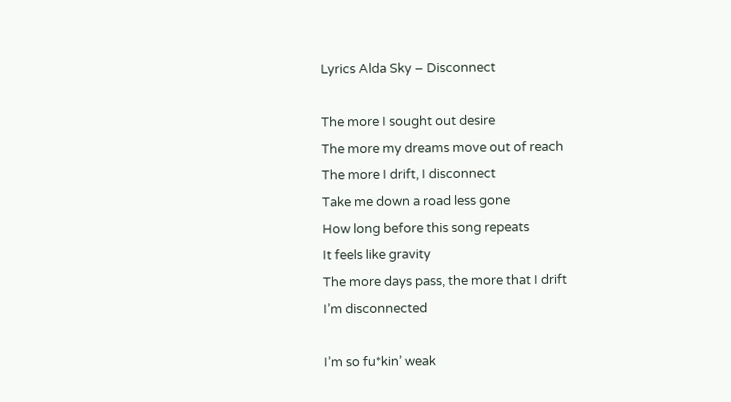Lyrics Alda Sky – Disconnect

The more I sought out desire
The more my dreams move out of reach
The more I drift, I disconnect
Take me down a road less gone
How long before this song repeats
It feels like gravity
The more days pass, the more that I drift
I’m disconnected

I’m so fu*kin’ weak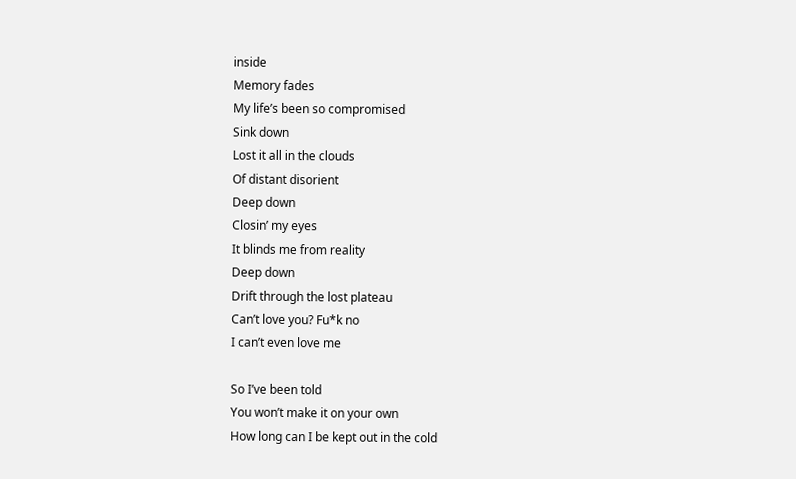inside
Memory fades
My life’s been so compromised
Sink down
Lost it all in the clouds
Of distant disorient
Deep down
Closin’ my eyes
It blinds me from reality
Deep down
Drift through the lost plateau
Can’t love you? Fu*k no
I can’t even love me

So I’ve been told
You won’t make it on your own
How long can I be kept out in the cold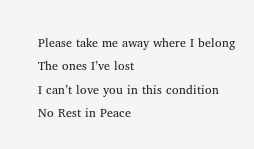Please take me away where I belong
The ones I’ve lost
I can’t love you in this condition
No Rest in Peace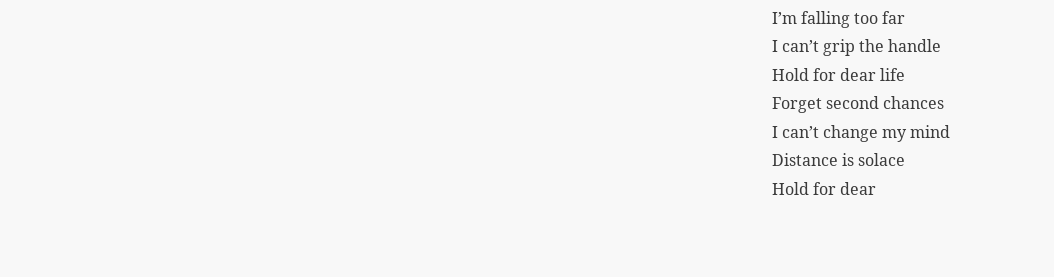I’m falling too far
I can’t grip the handle
Hold for dear life
Forget second chances
I can’t change my mind
Distance is solace
Hold for dear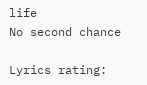life
No second chance

Lyrics rating: